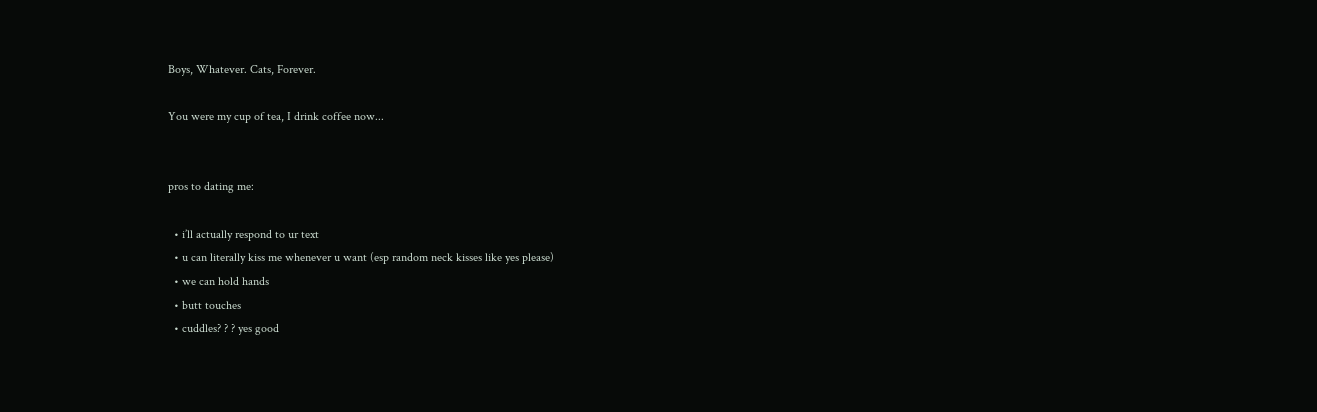Boys, Whatever. Cats, Forever.

You were my cup of tea, I drink coffee now...


pros to dating me:

  • i’ll actually respond to ur text
  • u can literally kiss me whenever u want (esp random neck kisses like yes please)
  • we can hold hands
  • butt touches
  • cuddles? ? ? yes good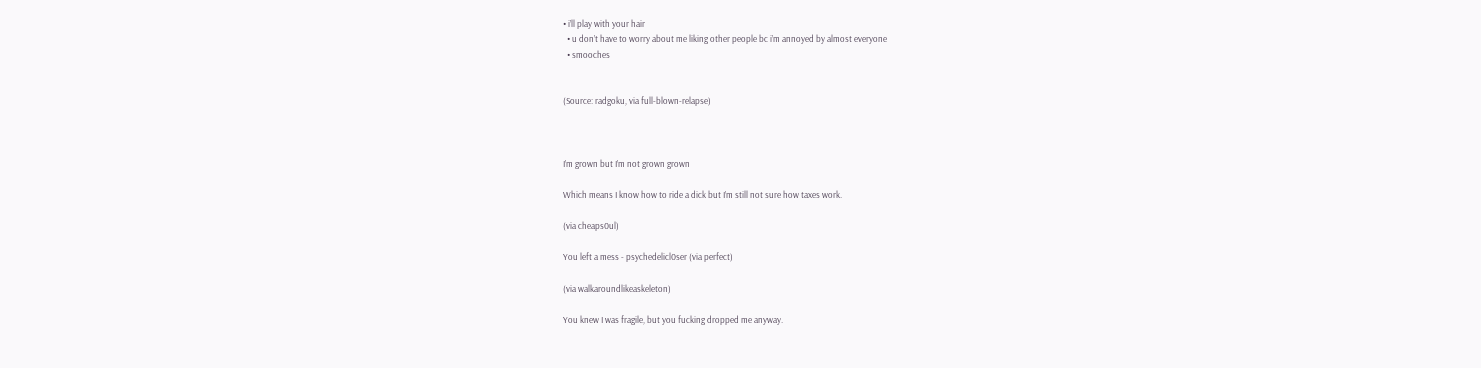• i’ll play with your hair
  • u don’t have to worry about me liking other people bc i’m annoyed by almost everyone
  • smooches


(Source: radgoku, via full-blown-relapse)



I’m grown but I’m not grown grown

Which means I know how to ride a dick but I’m still not sure how taxes work.

(via cheaps0ul)

You left a mess - psychedelicl0ser (via perfect)

(via walkaroundlikeaskeleton)

You knew I was fragile, but you fucking dropped me anyway.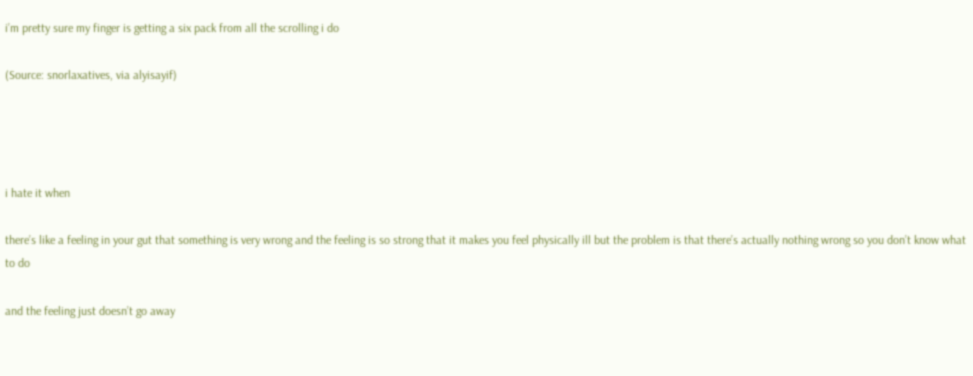i’m pretty sure my finger is getting a six pack from all the scrolling i do

(Source: snorlaxatives, via alyisayif)




i hate it when

there’s like a feeling in your gut that something is very wrong and the feeling is so strong that it makes you feel physically ill but the problem is that there’s actually nothing wrong so you don’t know what to do

and the feeling just doesn’t go away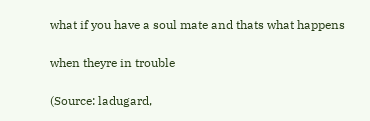what if you have a soul mate and thats what happens

when theyre in trouble

(Source: ladugard,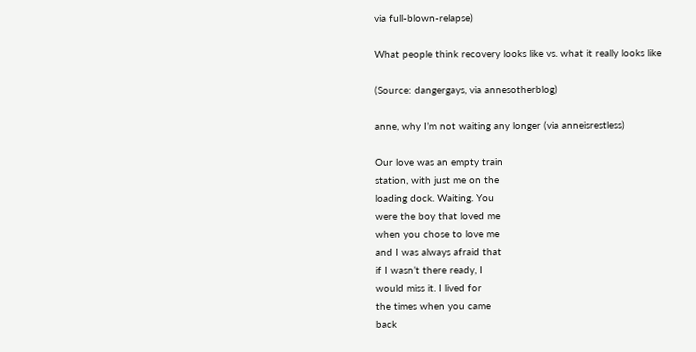via full-blown-relapse)

What people think recovery looks like vs. what it really looks like

(Source: dangergays, via annesotherblog)

anne, why I’m not waiting any longer (via anneisrestless)

Our love was an empty train
station, with just me on the
loading dock. Waiting. You
were the boy that loved me
when you chose to love me
and I was always afraid that
if I wasn’t there ready, I
would miss it. I lived for
the times when you came
back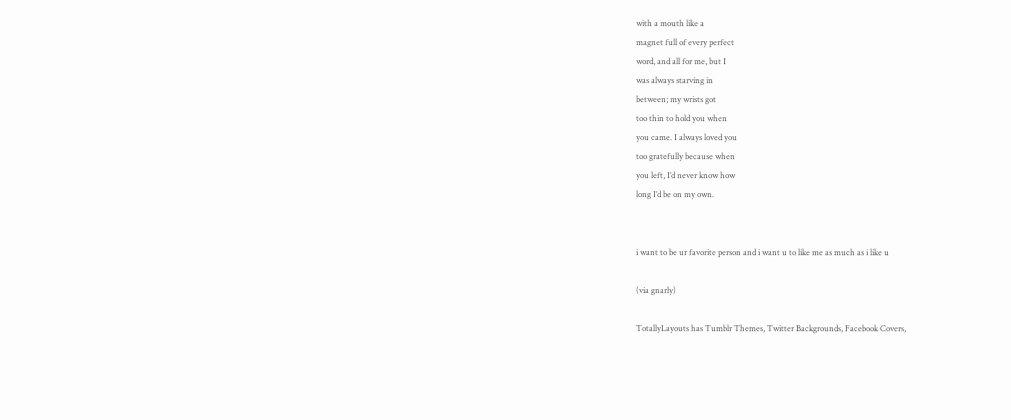with a mouth like a
magnet full of every perfect
word, and all for me, but I
was always starving in
between; my wrists got
too thin to hold you when
you came. I always loved you
too gratefully because when
you left, I’d never know how
long I’d be on my own.


i want to be ur favorite person and i want u to like me as much as i like u

(via gnarly)

TotallyLayouts has Tumblr Themes, Twitter Backgrounds, Facebook Covers,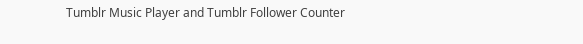Tumblr Music Player and Tumblr Follower Counter